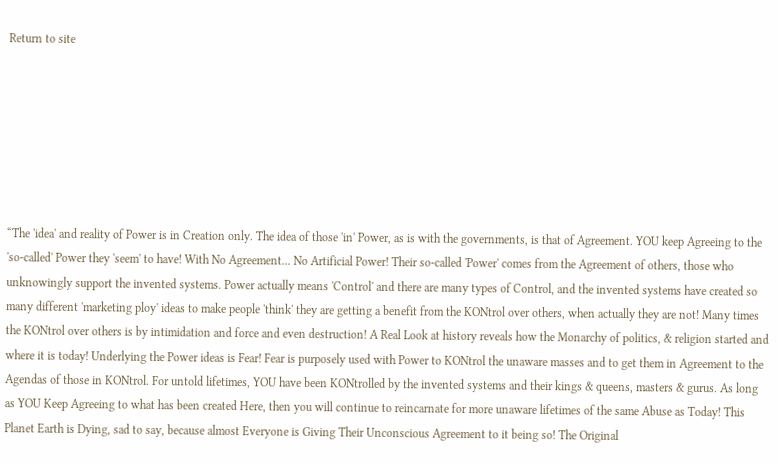Return to site







“The 'idea' and reality of Power is in Creation only. The idea of those 'in' Power, as is with the governments, is that of Agreement. YOU keep Agreeing to the 'so-called' Power they 'seem' to have! With No Agreement... No Artificial Power! Their so-called 'Power' comes from the Agreement of others, those who unknowingly support the invented systems. Power actually means 'Control' and there are many types of Control, and the invented systems have created so many different 'marketing ploy' ideas to make people 'think' they are getting a benefit from the KONtrol over others, when actually they are not! Many times the KONtrol over others is by intimidation and force and even destruction! A Real Look at history reveals how the Monarchy of politics, & religion started and where it is today! Underlying the Power ideas is Fear! Fear is purposely used with Power to KONtrol the unaware masses and to get them in Agreement to the Agendas of those in KONtrol. For untold lifetimes, YOU have been KONtrolled by the invented systems and their kings & queens, masters & gurus. As long as YOU Keep Agreeing to what has been created Here, then you will continue to reincarnate for more unaware lifetimes of the same Abuse as Today! This Planet Earth is Dying, sad to say, because almost Everyone is Giving Their Unconscious Agreement to it being so! The Original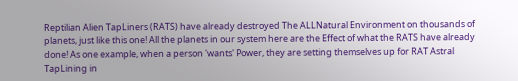Reptilian Alien TapLiners (RATS) have already destroyed The ALLNatural Environment on thousands of planets, just like this one! All the planets in our system here are the Effect of what the RATS have already done! As one example, when a person 'wants' Power, they are setting themselves up for RAT Astral TapLining in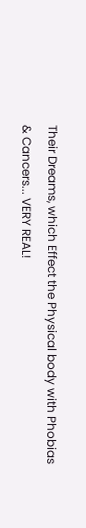Their Dreams, which Effect the Physical body with Phobias & Cancers... VERY REAL!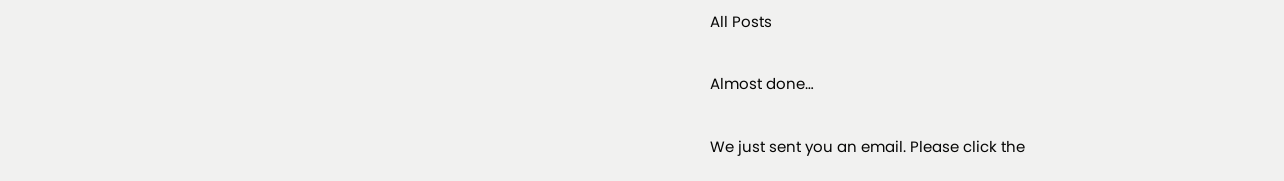All Posts

Almost done…

We just sent you an email. Please click the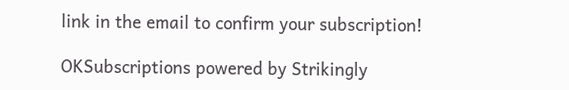link in the email to confirm your subscription!

OKSubscriptions powered by Strikingly